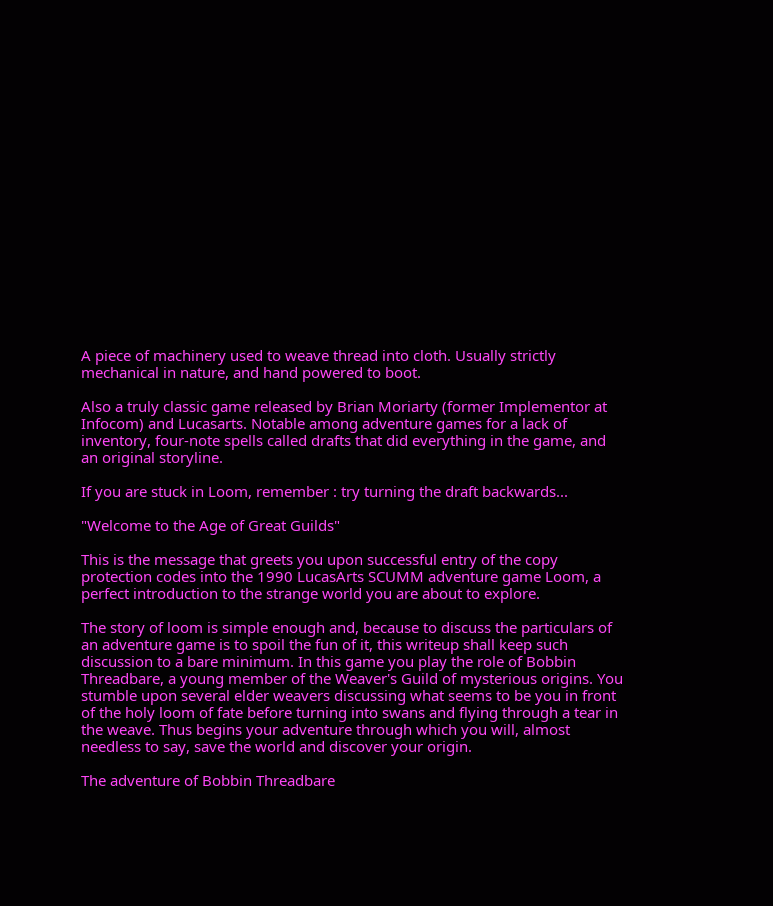A piece of machinery used to weave thread into cloth. Usually strictly mechanical in nature, and hand powered to boot.

Also a truly classic game released by Brian Moriarty (former Implementor at Infocom) and Lucasarts. Notable among adventure games for a lack of inventory, four-note spells called drafts that did everything in the game, and an original storyline.

If you are stuck in Loom, remember : try turning the draft backwards...

"Welcome to the Age of Great Guilds"

This is the message that greets you upon successful entry of the copy protection codes into the 1990 LucasArts SCUMM adventure game Loom, a perfect introduction to the strange world you are about to explore.

The story of loom is simple enough and, because to discuss the particulars of an adventure game is to spoil the fun of it, this writeup shall keep such discussion to a bare minimum. In this game you play the role of Bobbin Threadbare, a young member of the Weaver's Guild of mysterious origins. You stumble upon several elder weavers discussing what seems to be you in front of the holy loom of fate before turning into swans and flying through a tear in the weave. Thus begins your adventure through which you will, almost needless to say, save the world and discover your origin.

The adventure of Bobbin Threadbare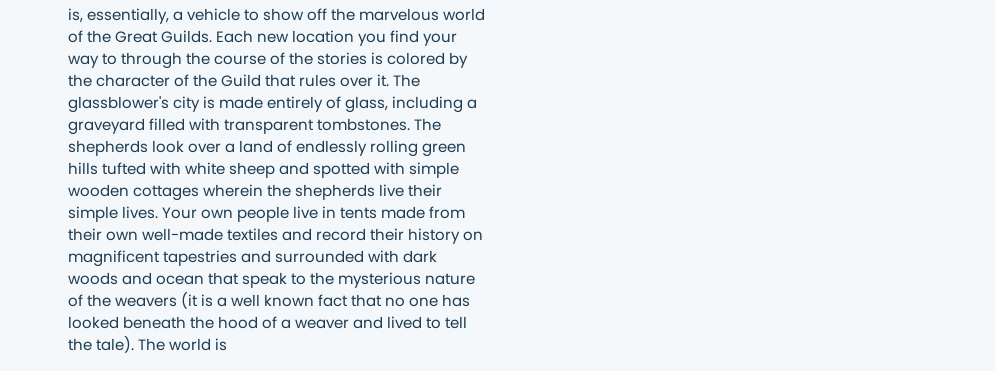is, essentially, a vehicle to show off the marvelous world of the Great Guilds. Each new location you find your way to through the course of the stories is colored by the character of the Guild that rules over it. The glassblower's city is made entirely of glass, including a graveyard filled with transparent tombstones. The shepherds look over a land of endlessly rolling green hills tufted with white sheep and spotted with simple wooden cottages wherein the shepherds live their simple lives. Your own people live in tents made from their own well-made textiles and record their history on magnificent tapestries and surrounded with dark woods and ocean that speak to the mysterious nature of the weavers (it is a well known fact that no one has looked beneath the hood of a weaver and lived to tell the tale). The world is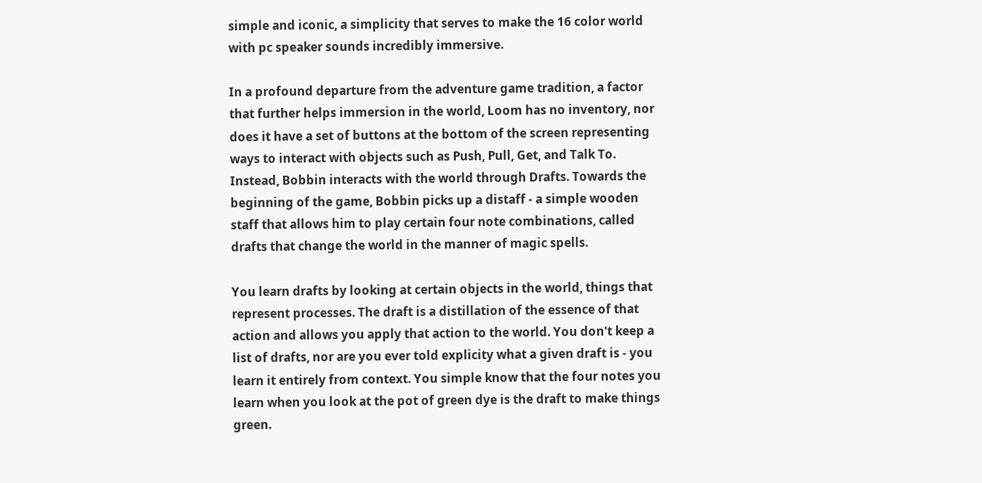simple and iconic, a simplicity that serves to make the 16 color world with pc speaker sounds incredibly immersive.

In a profound departure from the adventure game tradition, a factor that further helps immersion in the world, Loom has no inventory, nor does it have a set of buttons at the bottom of the screen representing ways to interact with objects such as Push, Pull, Get, and Talk To. Instead, Bobbin interacts with the world through Drafts. Towards the beginning of the game, Bobbin picks up a distaff - a simple wooden staff that allows him to play certain four note combinations, called drafts that change the world in the manner of magic spells.

You learn drafts by looking at certain objects in the world, things that represent processes. The draft is a distillation of the essence of that action and allows you apply that action to the world. You don't keep a list of drafts, nor are you ever told explicity what a given draft is - you learn it entirely from context. You simple know that the four notes you learn when you look at the pot of green dye is the draft to make things green.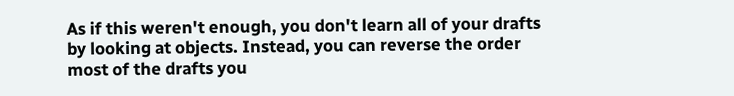As if this weren't enough, you don't learn all of your drafts by looking at objects. Instead, you can reverse the order most of the drafts you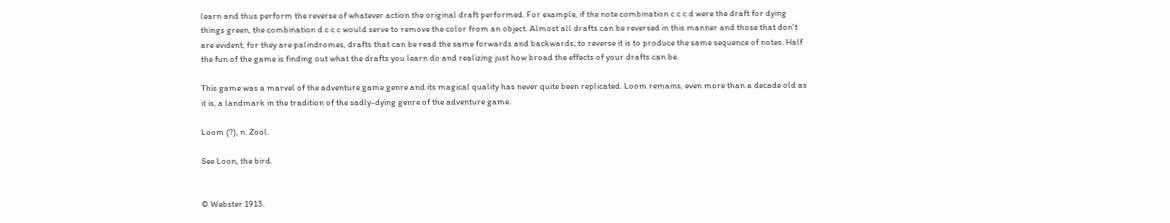learn and thus perform the reverse of whatever action the original draft performed. For example, if the note combination c c c d were the draft for dying things green, the combination d c c c would serve to remove the color from an object. Almost all drafts can be reversed in this manner and those that don't are evident, for they are palindromes, drafts that can be read the same forwards and backwards; to reverse it is to produce the same sequence of notes. Half the fun of the game is finding out what the drafts you learn do and realizing just how broad the effects of your drafts can be.

This game was a marvel of the adventure game genre and its magical quality has never quite been replicated. Loom remains, even more than a decade old as it is, a landmark in the tradition of the sadly-dying genre of the adventure game.

Loom (?), n. Zool.

See Loon, the bird.


© Webster 1913.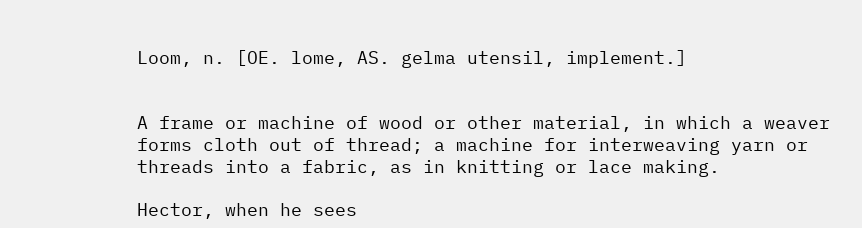Loom, n. [OE. lome, AS. gelma utensil, implement.]


A frame or machine of wood or other material, in which a weaver forms cloth out of thread; a machine for interweaving yarn or threads into a fabric, as in knitting or lace making.

Hector, when he sees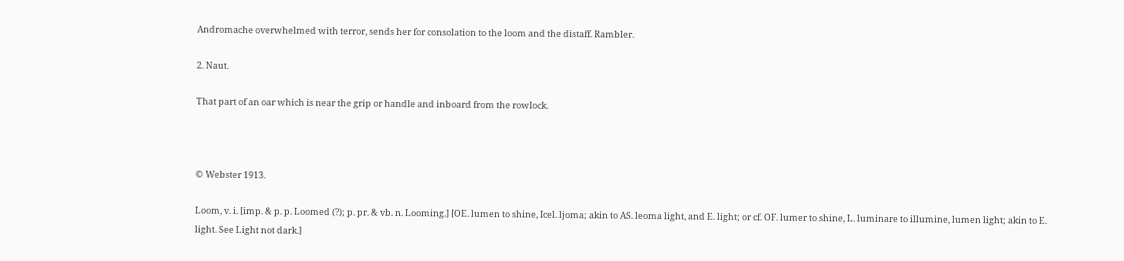Andromache overwhelmed with terror, sends her for consolation to the loom and the distaff. Rambler.

2. Naut.

That part of an oar which is near the grip or handle and inboard from the rowlock.



© Webster 1913.

Loom, v. i. [imp. & p. p. Loomed (?); p. pr. & vb. n. Looming.] [OE. lumen to shine, Icel. ljoma; akin to AS. leoma light, and E. light; or cf. OF. lumer to shine, L. luminare to illumine, lumen light; akin to E. light. See Light not dark.]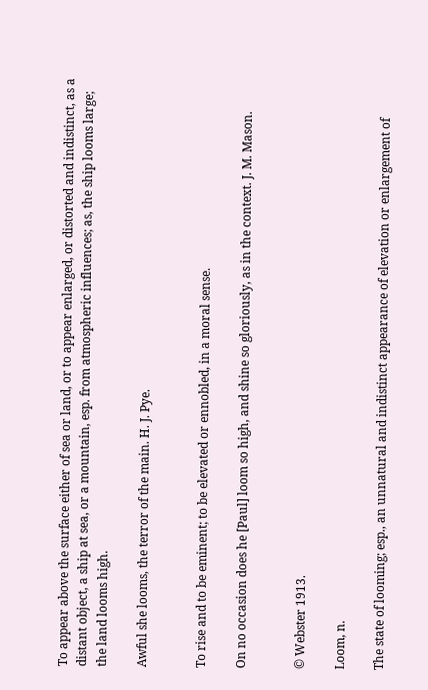To appear above the surface either of sea or land, or to appear enlarged, or distorted and indistinct, as a distant object, a ship at sea, or a mountain, esp. from atmospheric influences; as, the ship looms large; the land looms high.

Awful she looms, the terror of the main. H. J. Pye.


To rise and to be eminent; to be elevated or ennobled, in a moral sense.

On no occasion does he [Paul] loom so high, and shine so gloriously, as in the context. J. M. Mason.


© Webster 1913.

Loom, n.

The state of looming; esp., an unnatural and indistinct appearance of elevation or enlargement of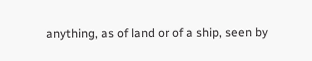anything, as of land or of a ship, seen by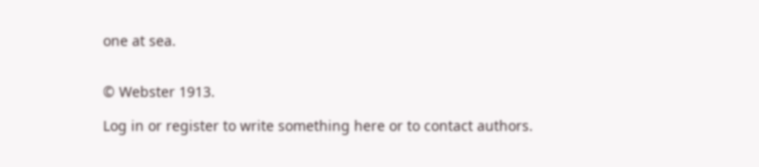one at sea.


© Webster 1913.

Log in or register to write something here or to contact authors.